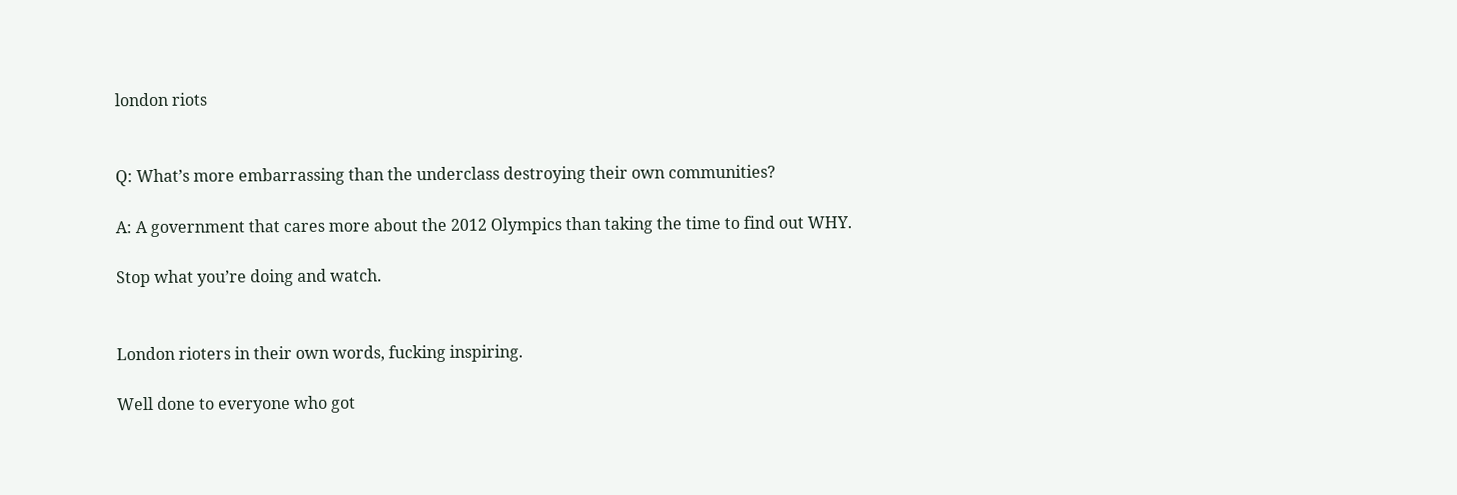london riots


Q: What’s more embarrassing than the underclass destroying their own communities?

A: A government that cares more about the 2012 Olympics than taking the time to find out WHY.

Stop what you’re doing and watch.


London rioters in their own words, fucking inspiring.

Well done to everyone who got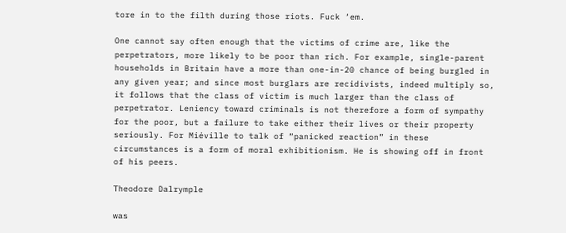tore in to the filth during those riots. Fuck ‘em.

One cannot say often enough that the victims of crime are, like the perpetrators, more likely to be poor than rich. For example, single-parent households in Britain have a more than one-in-20 chance of being burgled in any given year; and since most burglars are recidivists, indeed multiply so, it follows that the class of victim is much larger than the class of perpetrator. Leniency toward criminals is not therefore a form of sympathy for the poor, but a failure to take either their lives or their property seriously. For Miéville to talk of “panicked reaction” in these circumstances is a form of moral exhibitionism. He is showing off in front of his peers.

Theodore Dalrymple

was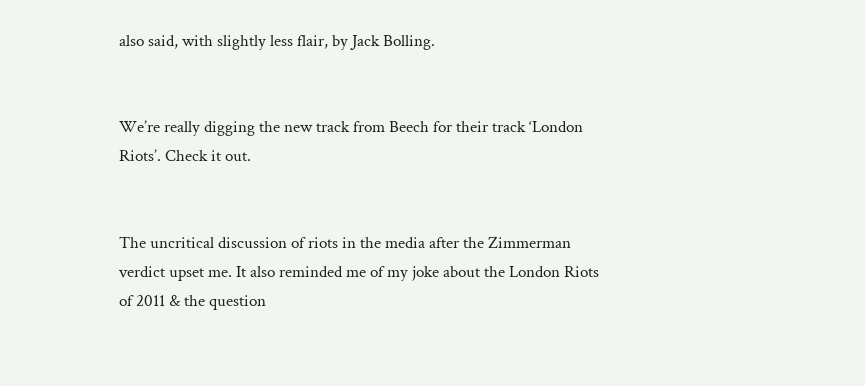also said, with slightly less flair, by Jack Bolling.


We’re really digging the new track from Beech for their track ‘London Riots’. Check it out.


The uncritical discussion of riots in the media after the Zimmerman verdict upset me. It also reminded me of my joke about the London Riots of 2011 & the question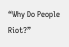“Why Do People Riot?”